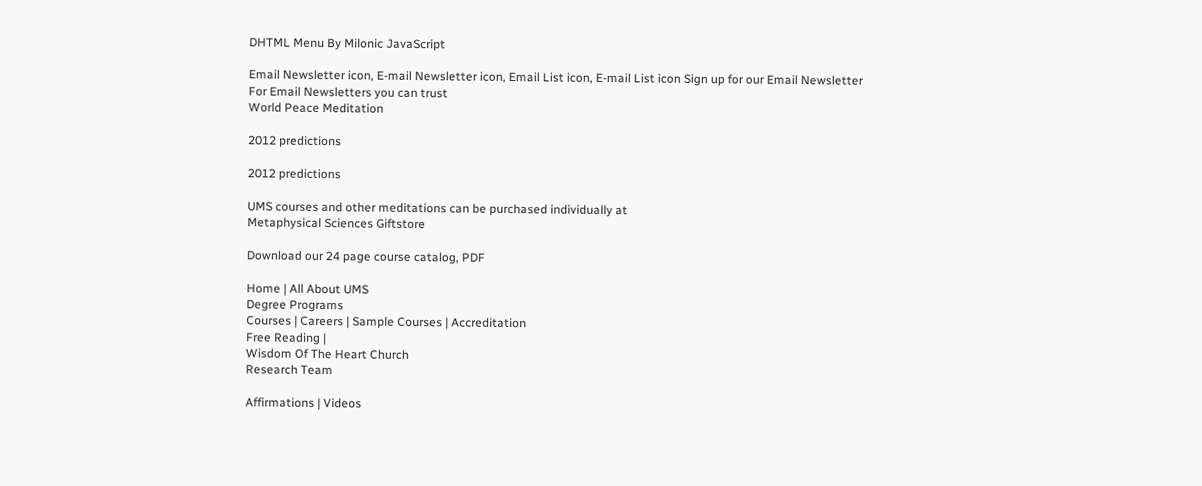DHTML Menu By Milonic JavaScript

Email Newsletter icon, E-mail Newsletter icon, Email List icon, E-mail List icon Sign up for our Email Newsletter
For Email Newsletters you can trust
World Peace Meditation

2012 predictions

2012 predictions

UMS courses and other meditations can be purchased individually at
Metaphysical Sciences Giftstore

Download our 24 page course catalog, PDF

Home | All About UMS
Degree Programs
Courses | Careers | Sample Courses | Accreditation
Free Reading |
Wisdom Of The Heart Church
Research Team

Affirmations | Videos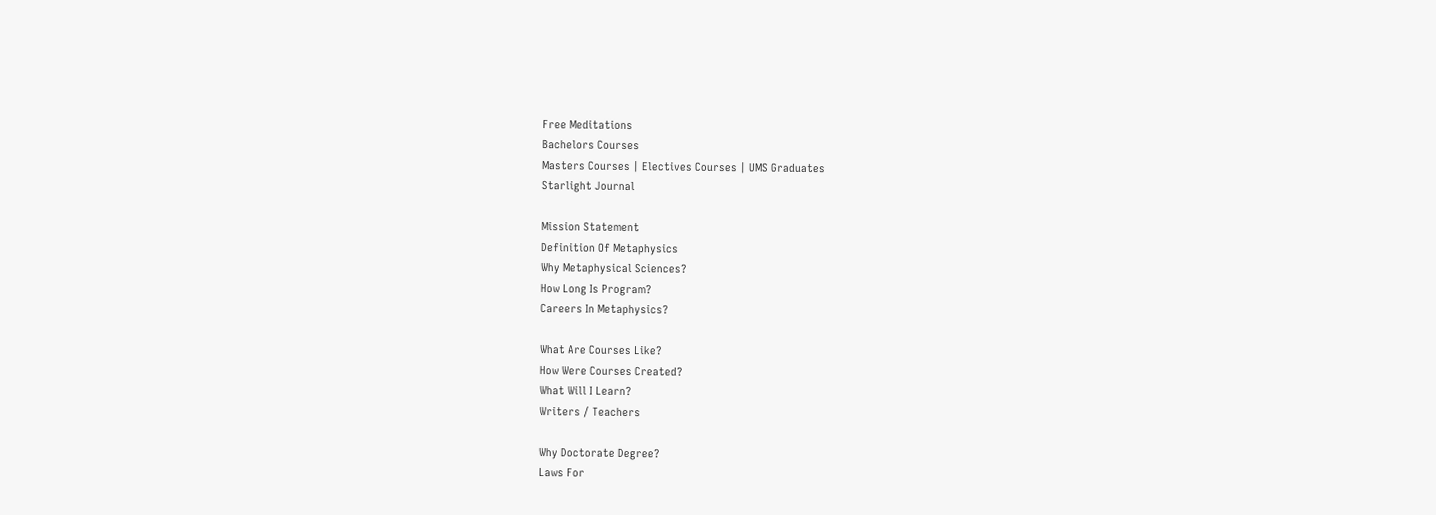Free Meditations
Bachelors Courses
Masters Courses | Electives Courses | UMS Graduates
Starlight Journal

Mission Statement
Definition Of Metaphysics
Why Metaphysical Sciences?
How Long Is Program?
Careers In Metaphysics?

What Are Courses Like?
How Were Courses Created?
What Will I Learn?
Writers / Teachers

Why Doctorate Degree?
Laws For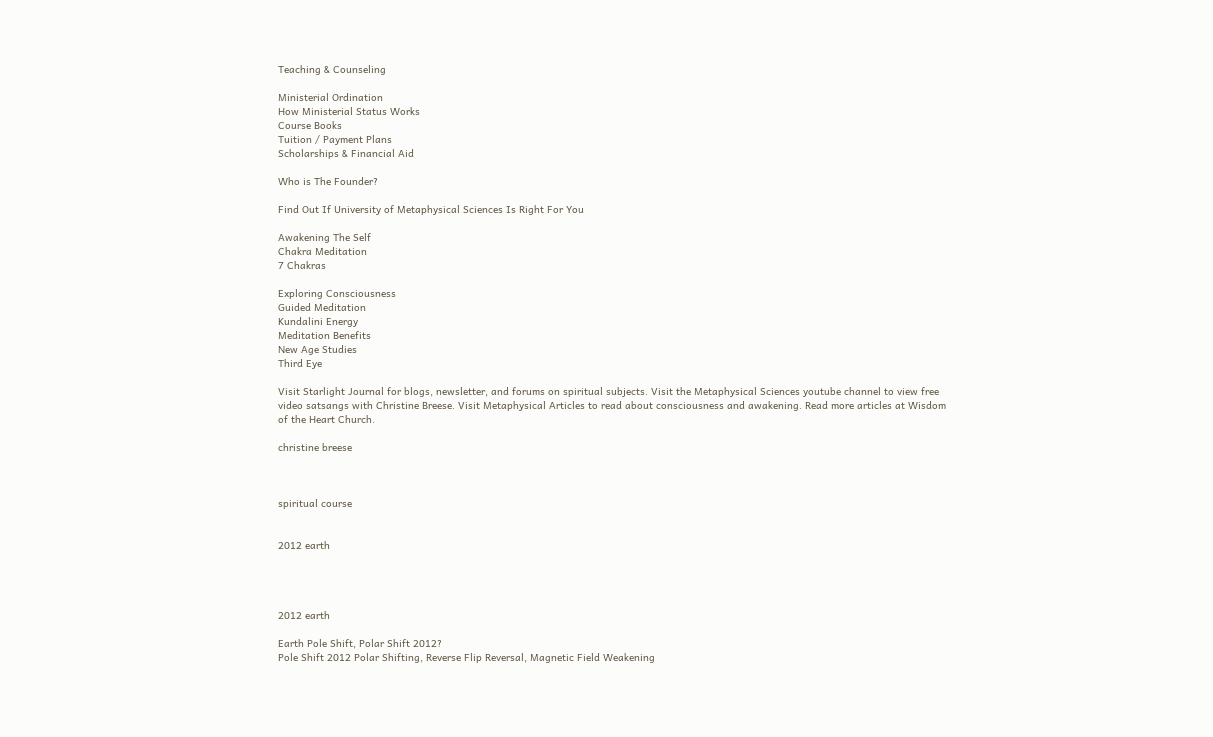Teaching & Counseling

Ministerial Ordination
How Ministerial Status Works
Course Books
Tuition / Payment Plans
Scholarships & Financial Aid

Who is The Founder?

Find Out If University of Metaphysical Sciences Is Right For You

Awakening The Self
Chakra Meditation
7 Chakras

Exploring Consciousness
Guided Meditation
Kundalini Energy
Meditation Benefits
New Age Studies
Third Eye

Visit Starlight Journal for blogs, newsletter, and forums on spiritual subjects. Visit the Metaphysical Sciences youtube channel to view free video satsangs with Christine Breese. Visit Metaphysical Articles to read about consciousness and awakening. Read more articles at Wisdom of the Heart Church.

christine breese



spiritual course


2012 earth




2012 earth

Earth Pole Shift, Polar Shift 2012?
Pole Shift 2012 Polar Shifting, Reverse Flip Reversal, Magnetic Field Weakening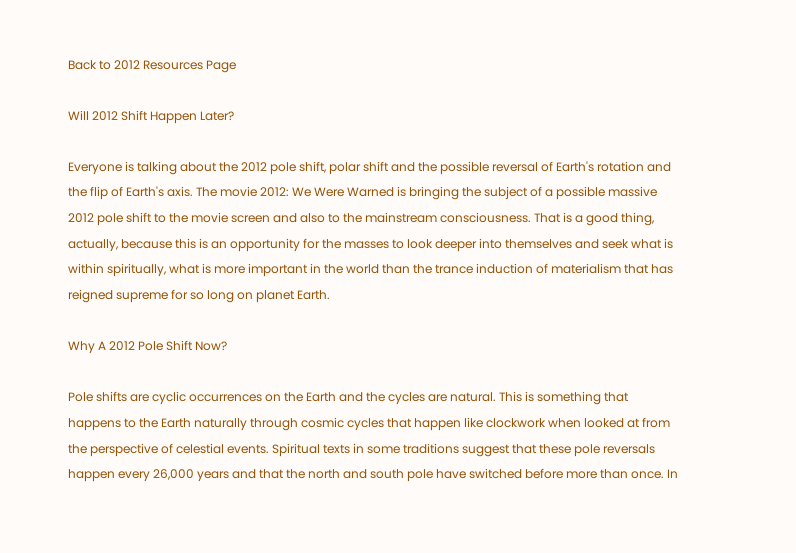Back to 2012 Resources Page

Will 2012 Shift Happen Later?

Everyone is talking about the 2012 pole shift, polar shift and the possible reversal of Earth's rotation and the flip of Earth's axis. The movie 2012: We Were Warned is bringing the subject of a possible massive 2012 pole shift to the movie screen and also to the mainstream consciousness. That is a good thing, actually, because this is an opportunity for the masses to look deeper into themselves and seek what is within spiritually, what is more important in the world than the trance induction of materialism that has reigned supreme for so long on planet Earth.

Why A 2012 Pole Shift Now?

Pole shifts are cyclic occurrences on the Earth and the cycles are natural. This is something that happens to the Earth naturally through cosmic cycles that happen like clockwork when looked at from the perspective of celestial events. Spiritual texts in some traditions suggest that these pole reversals happen every 26,000 years and that the north and south pole have switched before more than once. In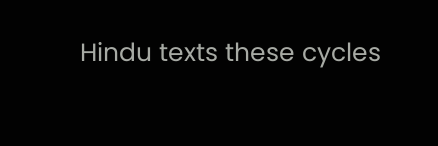Hindu texts these cycles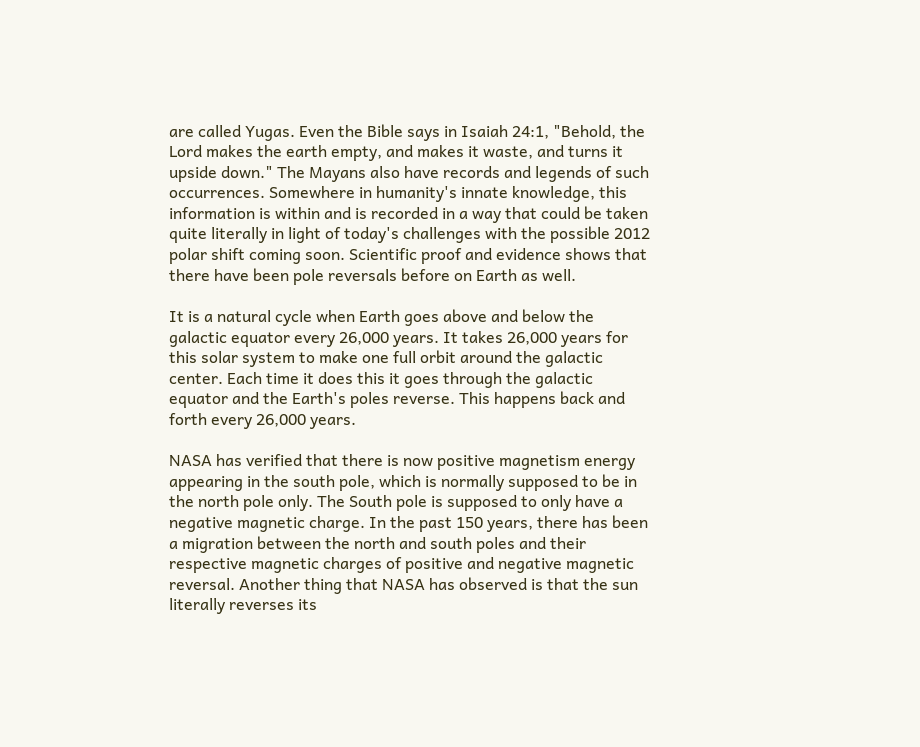are called Yugas. Even the Bible says in Isaiah 24:1, "Behold, the Lord makes the earth empty, and makes it waste, and turns it upside down." The Mayans also have records and legends of such occurrences. Somewhere in humanity's innate knowledge, this information is within and is recorded in a way that could be taken quite literally in light of today's challenges with the possible 2012 polar shift coming soon. Scientific proof and evidence shows that there have been pole reversals before on Earth as well.

It is a natural cycle when Earth goes above and below the galactic equator every 26,000 years. It takes 26,000 years for this solar system to make one full orbit around the galactic center. Each time it does this it goes through the galactic equator and the Earth's poles reverse. This happens back and forth every 26,000 years.

NASA has verified that there is now positive magnetism energy appearing in the south pole, which is normally supposed to be in the north pole only. The South pole is supposed to only have a negative magnetic charge. In the past 150 years, there has been a migration between the north and south poles and their respective magnetic charges of positive and negative magnetic reversal. Another thing that NASA has observed is that the sun literally reverses its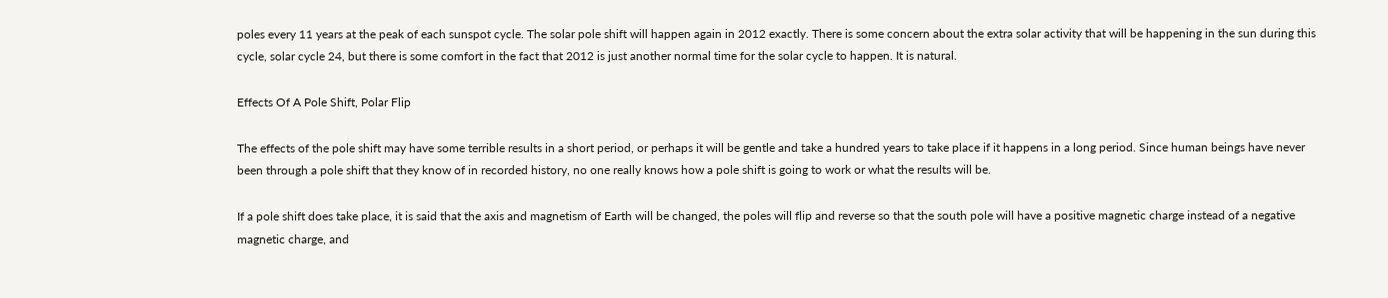poles every 11 years at the peak of each sunspot cycle. The solar pole shift will happen again in 2012 exactly. There is some concern about the extra solar activity that will be happening in the sun during this cycle, solar cycle 24, but there is some comfort in the fact that 2012 is just another normal time for the solar cycle to happen. It is natural.

Effects Of A Pole Shift, Polar Flip

The effects of the pole shift may have some terrible results in a short period, or perhaps it will be gentle and take a hundred years to take place if it happens in a long period. Since human beings have never been through a pole shift that they know of in recorded history, no one really knows how a pole shift is going to work or what the results will be.

If a pole shift does take place, it is said that the axis and magnetism of Earth will be changed, the poles will flip and reverse so that the south pole will have a positive magnetic charge instead of a negative magnetic charge, and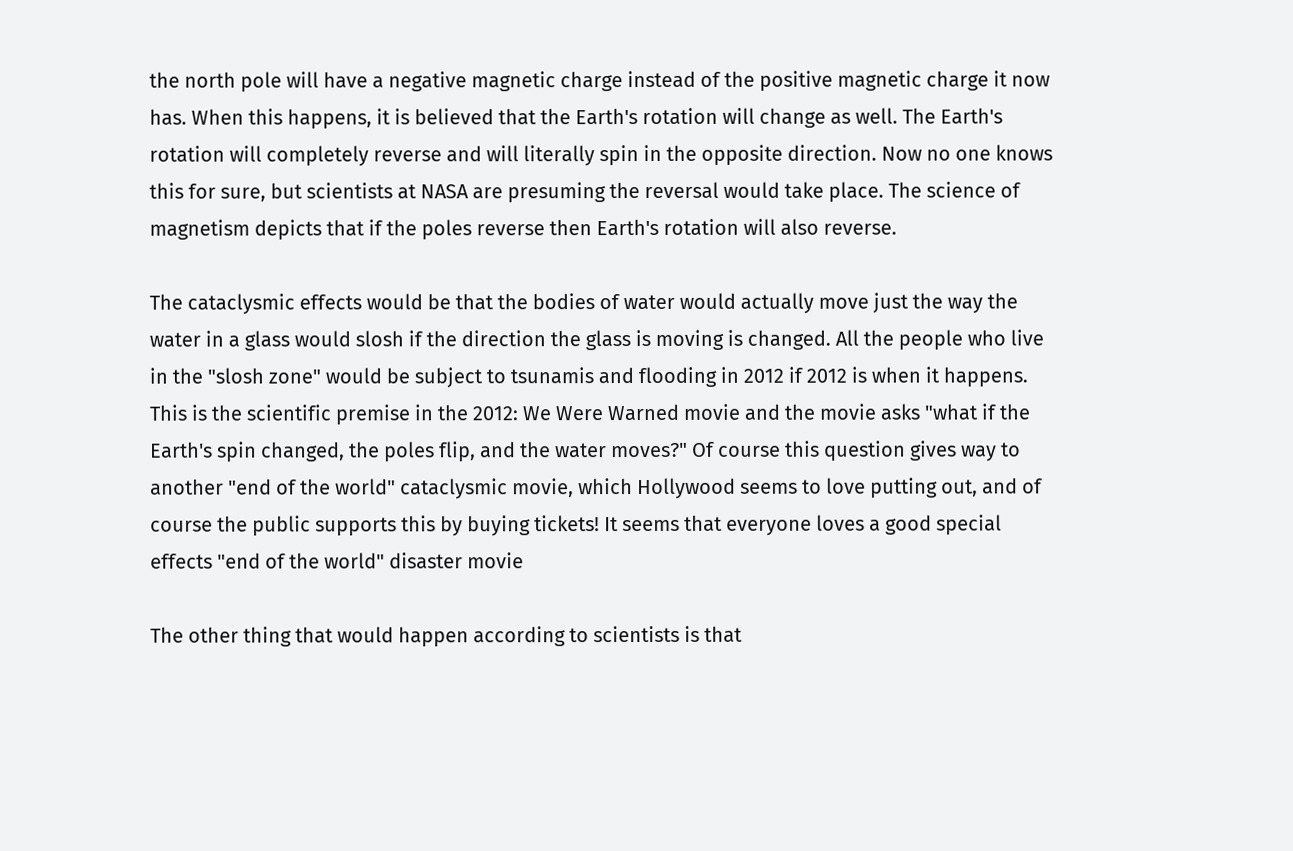the north pole will have a negative magnetic charge instead of the positive magnetic charge it now has. When this happens, it is believed that the Earth's rotation will change as well. The Earth's rotation will completely reverse and will literally spin in the opposite direction. Now no one knows this for sure, but scientists at NASA are presuming the reversal would take place. The science of magnetism depicts that if the poles reverse then Earth's rotation will also reverse.

The cataclysmic effects would be that the bodies of water would actually move just the way the water in a glass would slosh if the direction the glass is moving is changed. All the people who live in the "slosh zone" would be subject to tsunamis and flooding in 2012 if 2012 is when it happens. This is the scientific premise in the 2012: We Were Warned movie and the movie asks "what if the Earth's spin changed, the poles flip, and the water moves?" Of course this question gives way to another "end of the world" cataclysmic movie, which Hollywood seems to love putting out, and of course the public supports this by buying tickets! It seems that everyone loves a good special effects "end of the world" disaster movie

The other thing that would happen according to scientists is that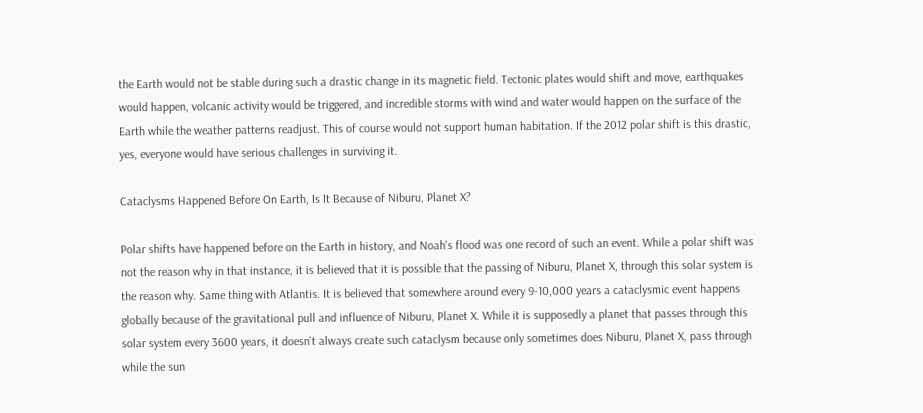the Earth would not be stable during such a drastic change in its magnetic field. Tectonic plates would shift and move, earthquakes would happen, volcanic activity would be triggered, and incredible storms with wind and water would happen on the surface of the Earth while the weather patterns readjust. This of course would not support human habitation. If the 2012 polar shift is this drastic, yes, everyone would have serious challenges in surviving it.

Cataclysms Happened Before On Earth, Is It Because of Niburu, Planet X?

Polar shifts have happened before on the Earth in history, and Noah's flood was one record of such an event. While a polar shift was not the reason why in that instance, it is believed that it is possible that the passing of Niburu, Planet X, through this solar system is the reason why. Same thing with Atlantis. It is believed that somewhere around every 9-10,000 years a cataclysmic event happens globally because of the gravitational pull and influence of Niburu, Planet X. While it is supposedly a planet that passes through this solar system every 3600 years, it doesn't always create such cataclysm because only sometimes does Niburu, Planet X, pass through while the sun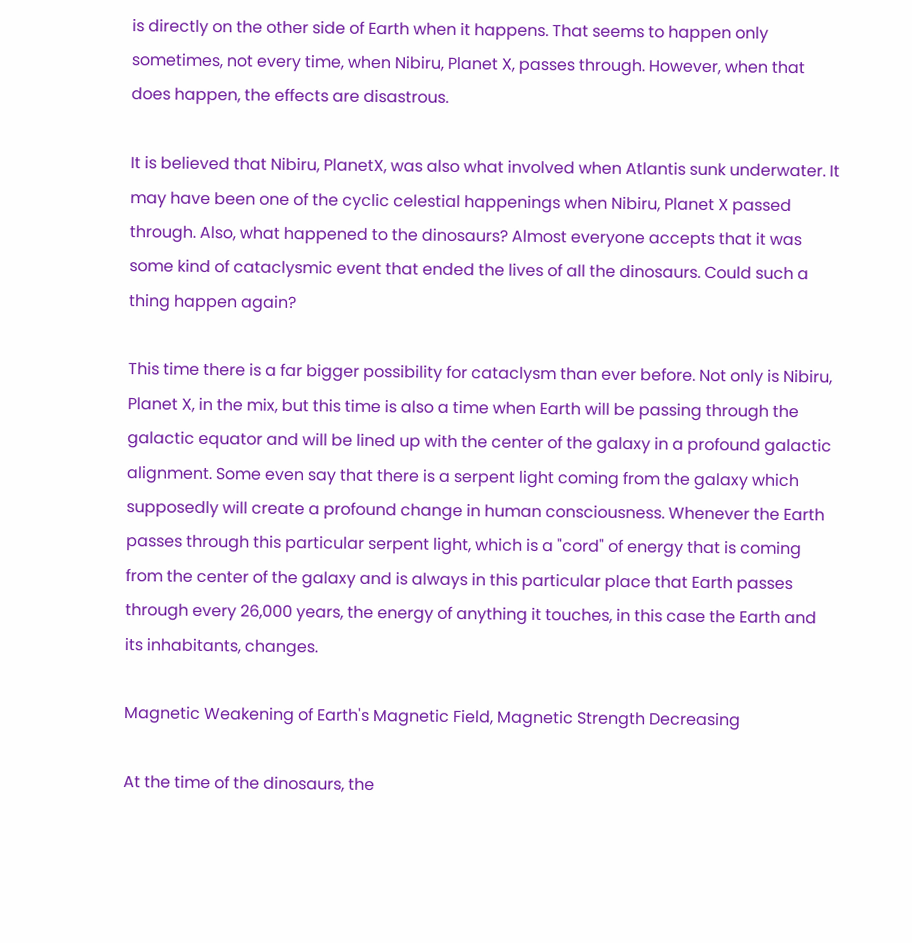is directly on the other side of Earth when it happens. That seems to happen only sometimes, not every time, when Nibiru, Planet X, passes through. However, when that does happen, the effects are disastrous.

It is believed that Nibiru, PlanetX, was also what involved when Atlantis sunk underwater. It may have been one of the cyclic celestial happenings when Nibiru, Planet X passed through. Also, what happened to the dinosaurs? Almost everyone accepts that it was some kind of cataclysmic event that ended the lives of all the dinosaurs. Could such a thing happen again?

This time there is a far bigger possibility for cataclysm than ever before. Not only is Nibiru, Planet X, in the mix, but this time is also a time when Earth will be passing through the galactic equator and will be lined up with the center of the galaxy in a profound galactic alignment. Some even say that there is a serpent light coming from the galaxy which supposedly will create a profound change in human consciousness. Whenever the Earth passes through this particular serpent light, which is a "cord" of energy that is coming from the center of the galaxy and is always in this particular place that Earth passes through every 26,000 years, the energy of anything it touches, in this case the Earth and its inhabitants, changes.

Magnetic Weakening of Earth's Magnetic Field, Magnetic Strength Decreasing

At the time of the dinosaurs, the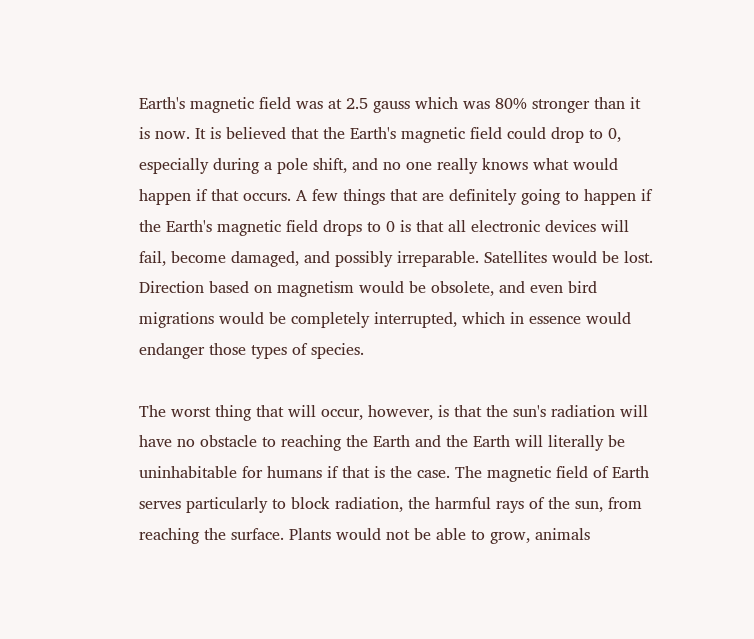Earth's magnetic field was at 2.5 gauss which was 80% stronger than it is now. It is believed that the Earth's magnetic field could drop to 0, especially during a pole shift, and no one really knows what would happen if that occurs. A few things that are definitely going to happen if the Earth's magnetic field drops to 0 is that all electronic devices will fail, become damaged, and possibly irreparable. Satellites would be lost. Direction based on magnetism would be obsolete, and even bird migrations would be completely interrupted, which in essence would endanger those types of species.

The worst thing that will occur, however, is that the sun's radiation will have no obstacle to reaching the Earth and the Earth will literally be uninhabitable for humans if that is the case. The magnetic field of Earth serves particularly to block radiation, the harmful rays of the sun, from reaching the surface. Plants would not be able to grow, animals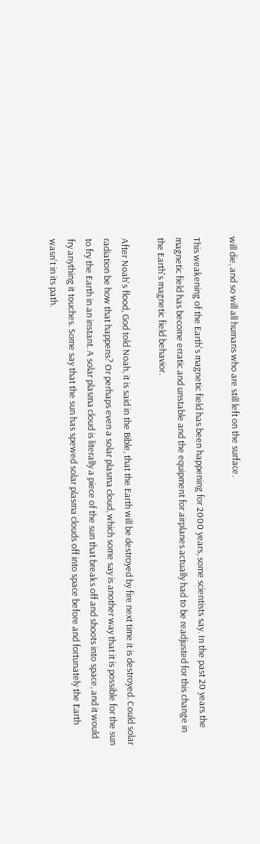will die, and so will all humans who are still left on the surface.

This weakening of the Earth's magnetic field has been happening for 2000 years, some scientists say. In the past 20 years the magnetic field has become erratic and unstable and the equipment for airplanes actually had to be readjusted for this change in the Earth's magnetic field behavior.

After Noah's flood, God told Noah, it is said in the Bible, that the Earth will be destroyed by fire next time it is destroyed. Could solar radiation be how that happens? Or perhaps even a solar plasma cloud, which some say is another way that it is possible for the sun to fry the Earth in an instant. A solar plasma cloud is literally a piece of the sun that breaks off and shoots into space, and it would fry anything it touches. Some say that the sun has spewed solar plasma clouds off into space before and fortunately the Earth wasn't in its path.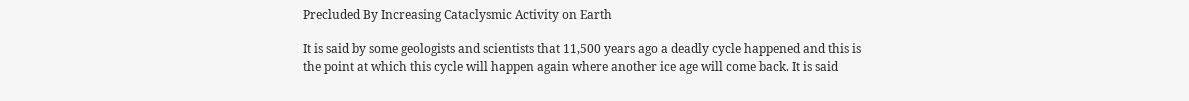Precluded By Increasing Cataclysmic Activity on Earth

It is said by some geologists and scientists that 11,500 years ago a deadly cycle happened and this is the point at which this cycle will happen again where another ice age will come back. It is said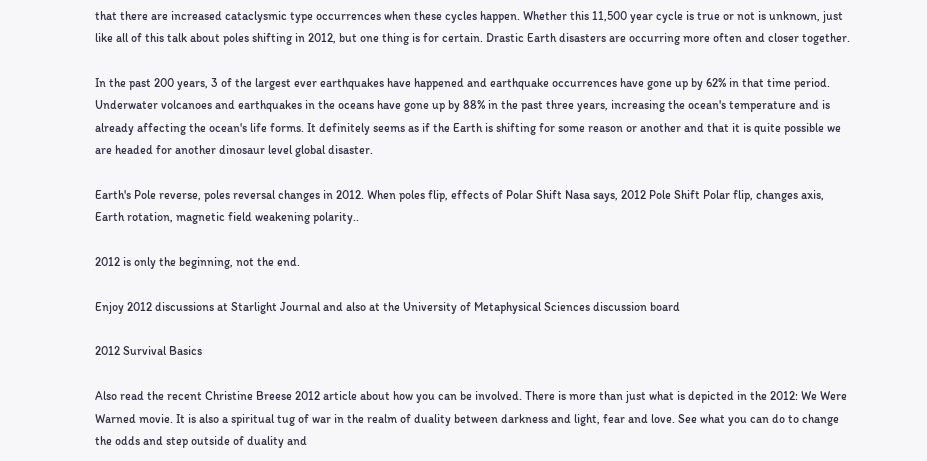that there are increased cataclysmic type occurrences when these cycles happen. Whether this 11,500 year cycle is true or not is unknown, just like all of this talk about poles shifting in 2012, but one thing is for certain. Drastic Earth disasters are occurring more often and closer together.

In the past 200 years, 3 of the largest ever earthquakes have happened and earthquake occurrences have gone up by 62% in that time period. Underwater volcanoes and earthquakes in the oceans have gone up by 88% in the past three years, increasing the ocean's temperature and is already affecting the ocean's life forms. It definitely seems as if the Earth is shifting for some reason or another and that it is quite possible we are headed for another dinosaur level global disaster.

Earth's Pole reverse, poles reversal changes in 2012. When poles flip, effects of Polar Shift Nasa says, 2012 Pole Shift Polar flip, changes axis, Earth rotation, magnetic field weakening polarity..

2012 is only the beginning, not the end.

Enjoy 2012 discussions at Starlight Journal and also at the University of Metaphysical Sciences discussion board

2012 Survival Basics

Also read the recent Christine Breese 2012 article about how you can be involved. There is more than just what is depicted in the 2012: We Were Warned movie. It is also a spiritual tug of war in the realm of duality between darkness and light, fear and love. See what you can do to change the odds and step outside of duality and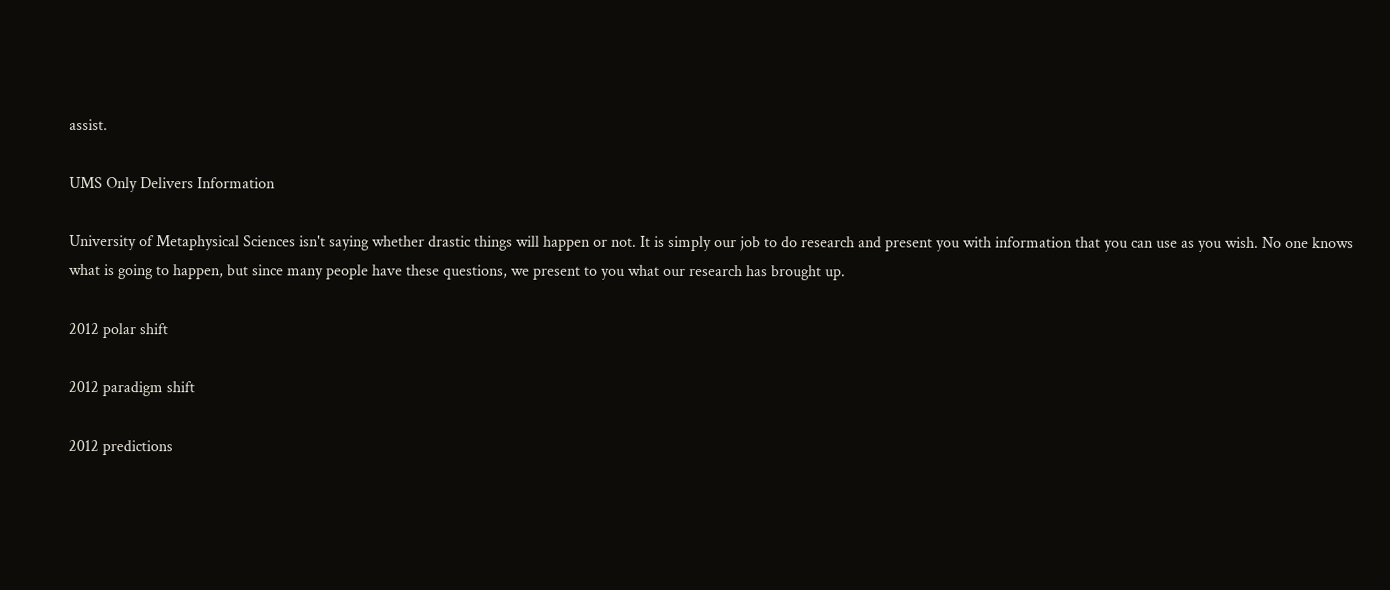assist.

UMS Only Delivers Information

University of Metaphysical Sciences isn't saying whether drastic things will happen or not. It is simply our job to do research and present you with information that you can use as you wish. No one knows what is going to happen, but since many people have these questions, we present to you what our research has brought up.

2012 polar shift

2012 paradigm shift

2012 predictions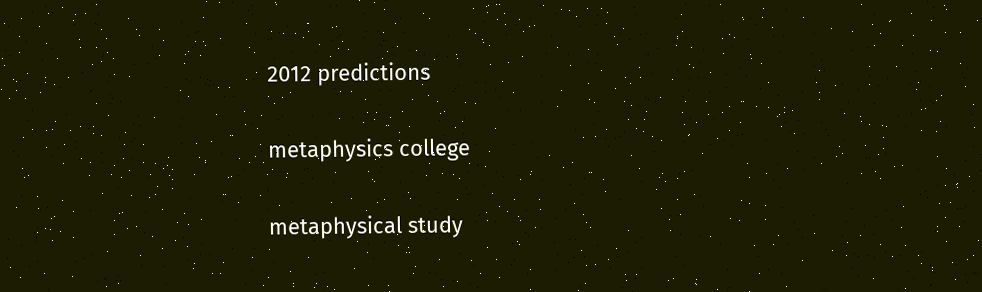2012 predictions

metaphysics college

metaphysical study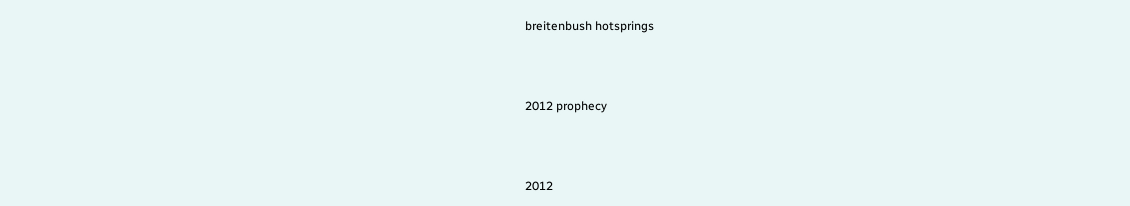breitenbush hotsprings



2012 prophecy



2012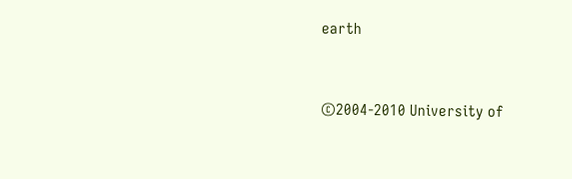earth


©2004-2010 University of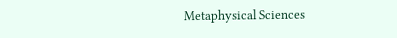Metaphysical Sciences